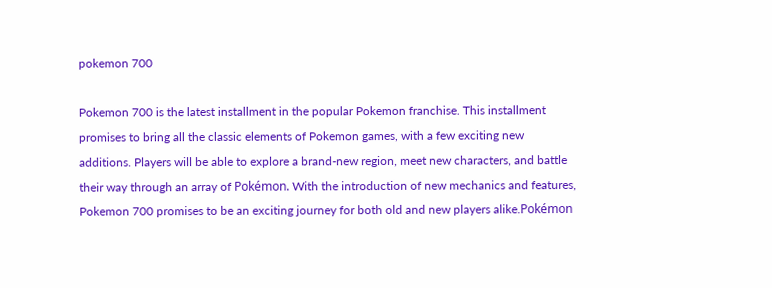pokemon 700

Pokemon 700 is the latest installment in the popular Pokemon franchise. This installment promises to bring all the classic elements of Pokemon games, with a few exciting new additions. Players will be able to explore a brand-new region, meet new characters, and battle their way through an array of Pokémon. With the introduction of new mechanics and features, Pokemon 700 promises to be an exciting journey for both old and new players alike.Pokémon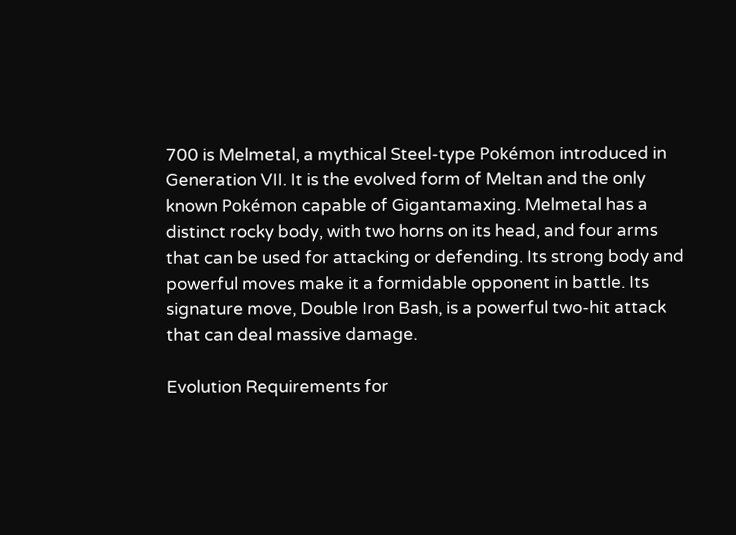700 is Melmetal, a mythical Steel-type Pokémon introduced in Generation VII. It is the evolved form of Meltan and the only known Pokémon capable of Gigantamaxing. Melmetal has a distinct rocky body, with two horns on its head, and four arms that can be used for attacking or defending. Its strong body and powerful moves make it a formidable opponent in battle. Its signature move, Double Iron Bash, is a powerful two-hit attack that can deal massive damage.

Evolution Requirements for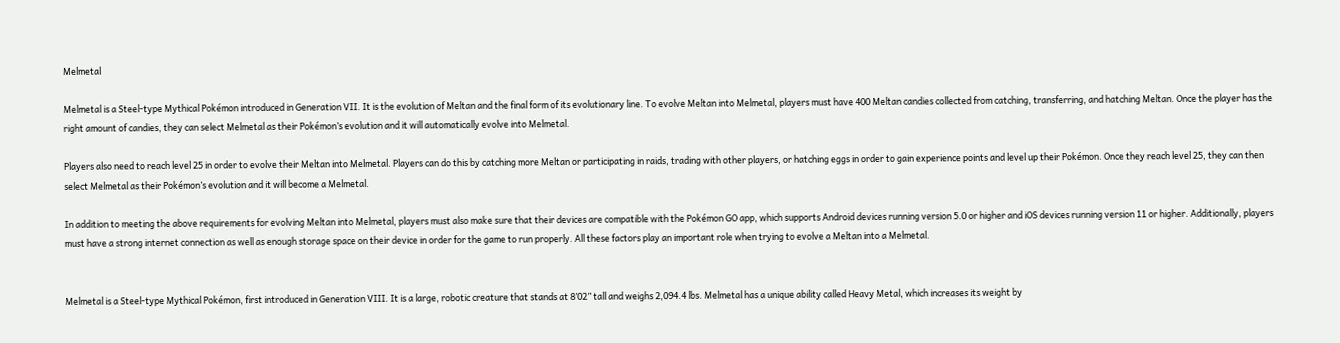Melmetal

Melmetal is a Steel-type Mythical Pokémon introduced in Generation VII. It is the evolution of Meltan and the final form of its evolutionary line. To evolve Meltan into Melmetal, players must have 400 Meltan candies collected from catching, transferring, and hatching Meltan. Once the player has the right amount of candies, they can select Melmetal as their Pokémon’s evolution and it will automatically evolve into Melmetal.

Players also need to reach level 25 in order to evolve their Meltan into Melmetal. Players can do this by catching more Meltan or participating in raids, trading with other players, or hatching eggs in order to gain experience points and level up their Pokémon. Once they reach level 25, they can then select Melmetal as their Pokémon’s evolution and it will become a Melmetal.

In addition to meeting the above requirements for evolving Meltan into Melmetal, players must also make sure that their devices are compatible with the Pokémon GO app, which supports Android devices running version 5.0 or higher and iOS devices running version 11 or higher. Additionally, players must have a strong internet connection as well as enough storage space on their device in order for the game to run properly. All these factors play an important role when trying to evolve a Meltan into a Melmetal.


Melmetal is a Steel-type Mythical Pokémon, first introduced in Generation VIII. It is a large, robotic creature that stands at 8’02” tall and weighs 2,094.4 lbs. Melmetal has a unique ability called Heavy Metal, which increases its weight by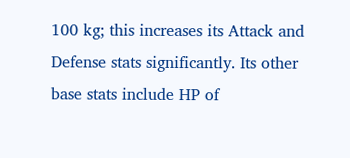100 kg; this increases its Attack and Defense stats significantly. Its other base stats include HP of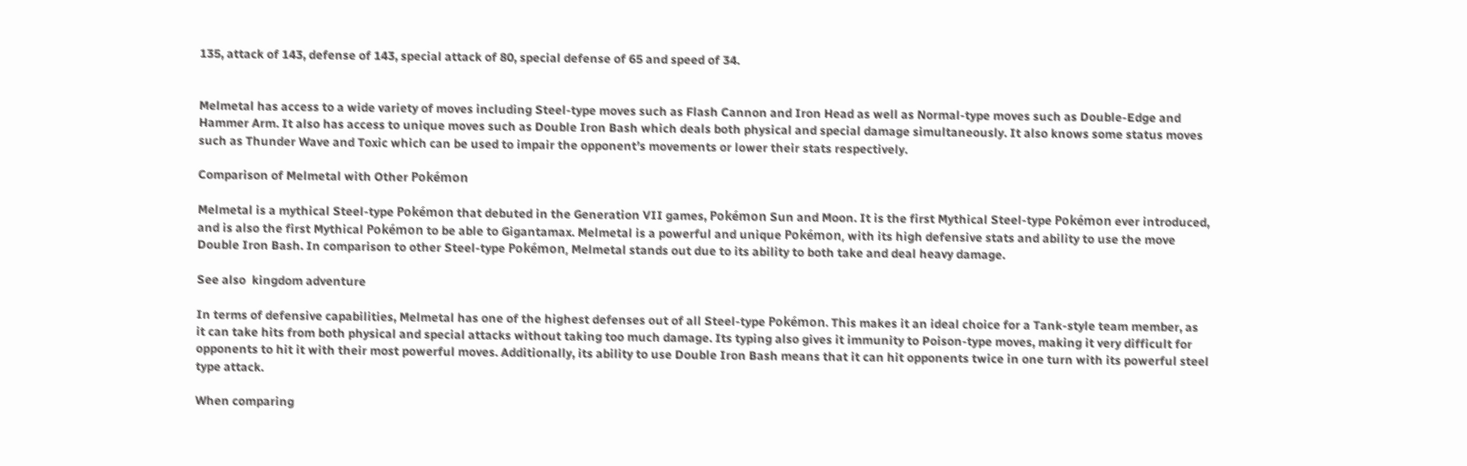135, attack of 143, defense of 143, special attack of 80, special defense of 65 and speed of 34.


Melmetal has access to a wide variety of moves including Steel-type moves such as Flash Cannon and Iron Head as well as Normal-type moves such as Double-Edge and Hammer Arm. It also has access to unique moves such as Double Iron Bash which deals both physical and special damage simultaneously. It also knows some status moves such as Thunder Wave and Toxic which can be used to impair the opponent’s movements or lower their stats respectively.

Comparison of Melmetal with Other Pokémon

Melmetal is a mythical Steel-type Pokémon that debuted in the Generation VII games, Pokémon Sun and Moon. It is the first Mythical Steel-type Pokémon ever introduced, and is also the first Mythical Pokémon to be able to Gigantamax. Melmetal is a powerful and unique Pokémon, with its high defensive stats and ability to use the move Double Iron Bash. In comparison to other Steel-type Pokémon, Melmetal stands out due to its ability to both take and deal heavy damage.

See also  kingdom adventure

In terms of defensive capabilities, Melmetal has one of the highest defenses out of all Steel-type Pokémon. This makes it an ideal choice for a Tank-style team member, as it can take hits from both physical and special attacks without taking too much damage. Its typing also gives it immunity to Poison-type moves, making it very difficult for opponents to hit it with their most powerful moves. Additionally, its ability to use Double Iron Bash means that it can hit opponents twice in one turn with its powerful steel type attack.

When comparing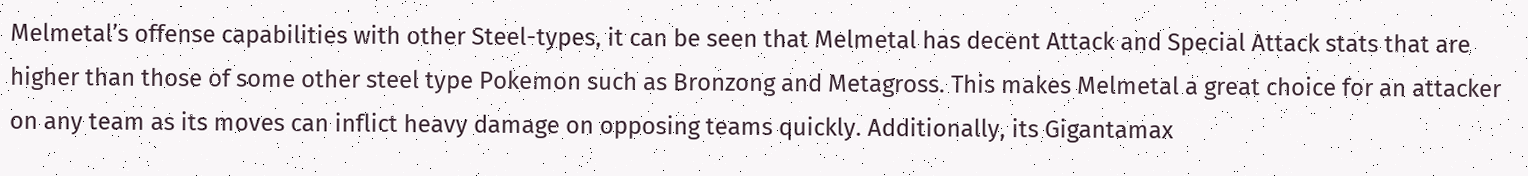Melmetal’s offense capabilities with other Steel-types, it can be seen that Melmetal has decent Attack and Special Attack stats that are higher than those of some other steel type Pokemon such as Bronzong and Metagross. This makes Melmetal a great choice for an attacker on any team as its moves can inflict heavy damage on opposing teams quickly. Additionally, its Gigantamax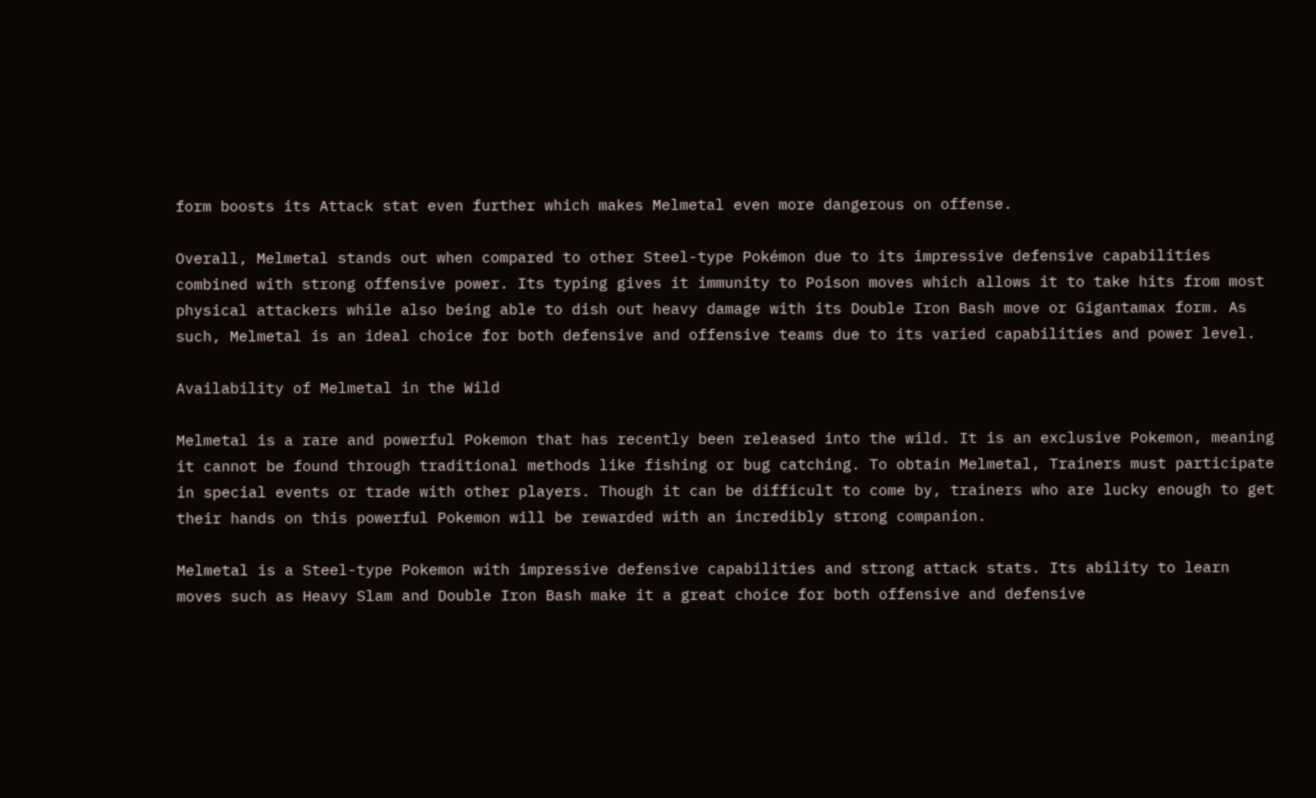form boosts its Attack stat even further which makes Melmetal even more dangerous on offense.

Overall, Melmetal stands out when compared to other Steel-type Pokémon due to its impressive defensive capabilities combined with strong offensive power. Its typing gives it immunity to Poison moves which allows it to take hits from most physical attackers while also being able to dish out heavy damage with its Double Iron Bash move or Gigantamax form. As such, Melmetal is an ideal choice for both defensive and offensive teams due to its varied capabilities and power level.

Availability of Melmetal in the Wild

Melmetal is a rare and powerful Pokemon that has recently been released into the wild. It is an exclusive Pokemon, meaning it cannot be found through traditional methods like fishing or bug catching. To obtain Melmetal, Trainers must participate in special events or trade with other players. Though it can be difficult to come by, trainers who are lucky enough to get their hands on this powerful Pokemon will be rewarded with an incredibly strong companion.

Melmetal is a Steel-type Pokemon with impressive defensive capabilities and strong attack stats. Its ability to learn moves such as Heavy Slam and Double Iron Bash make it a great choice for both offensive and defensive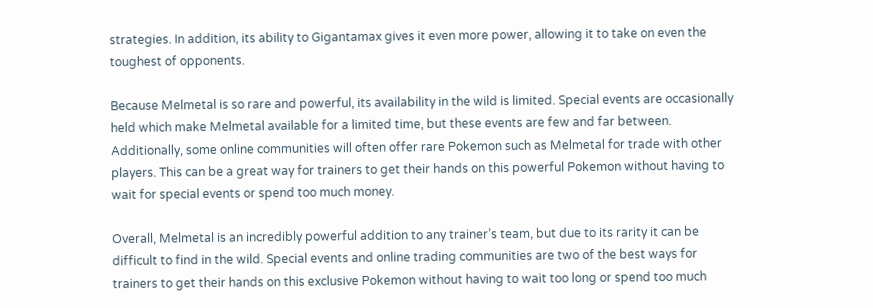strategies. In addition, its ability to Gigantamax gives it even more power, allowing it to take on even the toughest of opponents.

Because Melmetal is so rare and powerful, its availability in the wild is limited. Special events are occasionally held which make Melmetal available for a limited time, but these events are few and far between. Additionally, some online communities will often offer rare Pokemon such as Melmetal for trade with other players. This can be a great way for trainers to get their hands on this powerful Pokemon without having to wait for special events or spend too much money.

Overall, Melmetal is an incredibly powerful addition to any trainer’s team, but due to its rarity it can be difficult to find in the wild. Special events and online trading communities are two of the best ways for trainers to get their hands on this exclusive Pokemon without having to wait too long or spend too much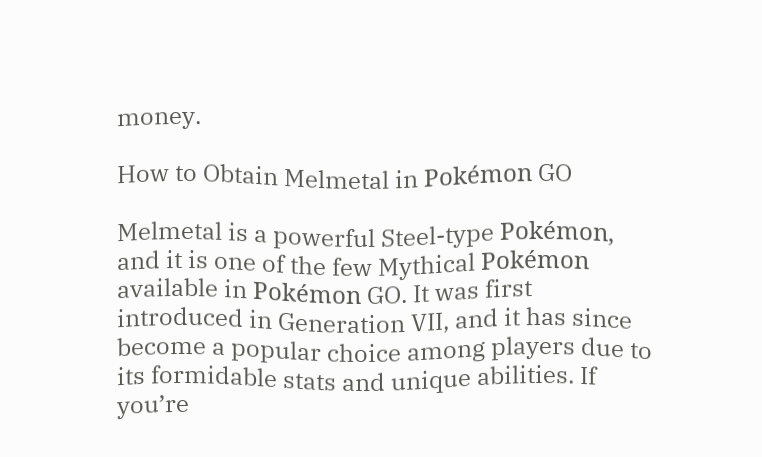money.

How to Obtain Melmetal in Pokémon GO

Melmetal is a powerful Steel-type Pokémon, and it is one of the few Mythical Pokémon available in Pokémon GO. It was first introduced in Generation VII, and it has since become a popular choice among players due to its formidable stats and unique abilities. If you’re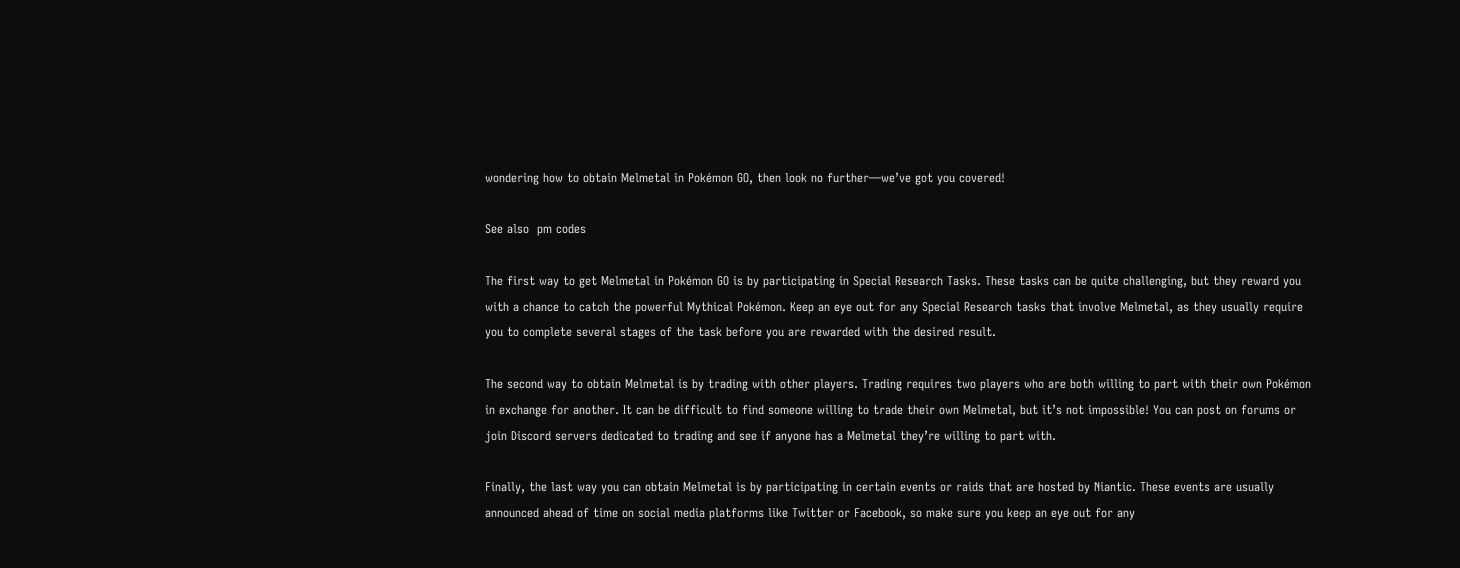wondering how to obtain Melmetal in Pokémon GO, then look no further—we’ve got you covered!

See also  pm codes

The first way to get Melmetal in Pokémon GO is by participating in Special Research Tasks. These tasks can be quite challenging, but they reward you with a chance to catch the powerful Mythical Pokémon. Keep an eye out for any Special Research tasks that involve Melmetal, as they usually require you to complete several stages of the task before you are rewarded with the desired result.

The second way to obtain Melmetal is by trading with other players. Trading requires two players who are both willing to part with their own Pokémon in exchange for another. It can be difficult to find someone willing to trade their own Melmetal, but it’s not impossible! You can post on forums or join Discord servers dedicated to trading and see if anyone has a Melmetal they’re willing to part with.

Finally, the last way you can obtain Melmetal is by participating in certain events or raids that are hosted by Niantic. These events are usually announced ahead of time on social media platforms like Twitter or Facebook, so make sure you keep an eye out for any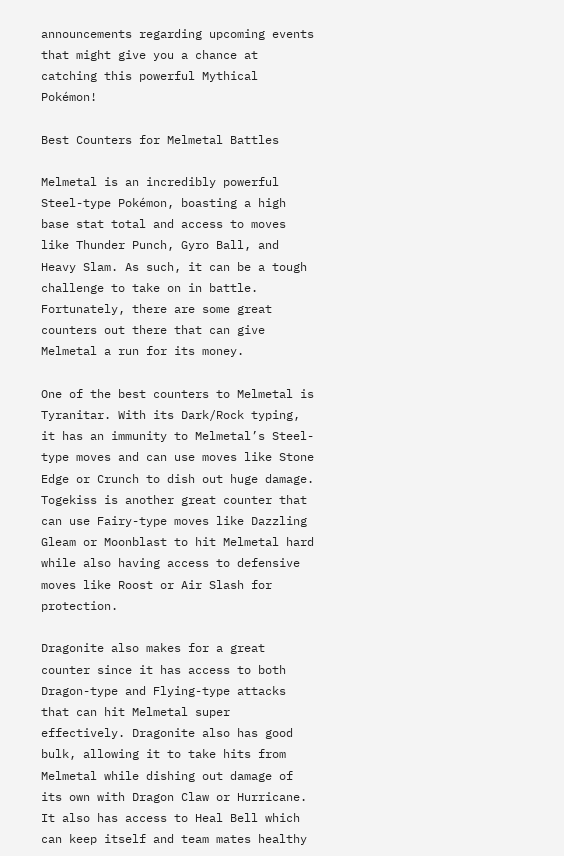announcements regarding upcoming events that might give you a chance at catching this powerful Mythical Pokémon!

Best Counters for Melmetal Battles

Melmetal is an incredibly powerful Steel-type Pokémon, boasting a high base stat total and access to moves like Thunder Punch, Gyro Ball, and Heavy Slam. As such, it can be a tough challenge to take on in battle. Fortunately, there are some great counters out there that can give Melmetal a run for its money.

One of the best counters to Melmetal is Tyranitar. With its Dark/Rock typing, it has an immunity to Melmetal’s Steel-type moves and can use moves like Stone Edge or Crunch to dish out huge damage. Togekiss is another great counter that can use Fairy-type moves like Dazzling Gleam or Moonblast to hit Melmetal hard while also having access to defensive moves like Roost or Air Slash for protection.

Dragonite also makes for a great counter since it has access to both Dragon-type and Flying-type attacks that can hit Melmetal super effectively. Dragonite also has good bulk, allowing it to take hits from Melmetal while dishing out damage of its own with Dragon Claw or Hurricane. It also has access to Heal Bell which can keep itself and team mates healthy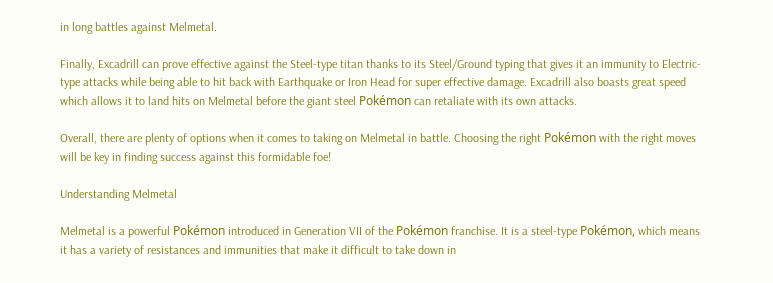in long battles against Melmetal.

Finally, Excadrill can prove effective against the Steel-type titan thanks to its Steel/Ground typing that gives it an immunity to Electric-type attacks while being able to hit back with Earthquake or Iron Head for super effective damage. Excadrill also boasts great speed which allows it to land hits on Melmetal before the giant steel Pokémon can retaliate with its own attacks.

Overall, there are plenty of options when it comes to taking on Melmetal in battle. Choosing the right Pokémon with the right moves will be key in finding success against this formidable foe!

Understanding Melmetal

Melmetal is a powerful Pokémon introduced in Generation VII of the Pokémon franchise. It is a steel-type Pokémon, which means it has a variety of resistances and immunities that make it difficult to take down in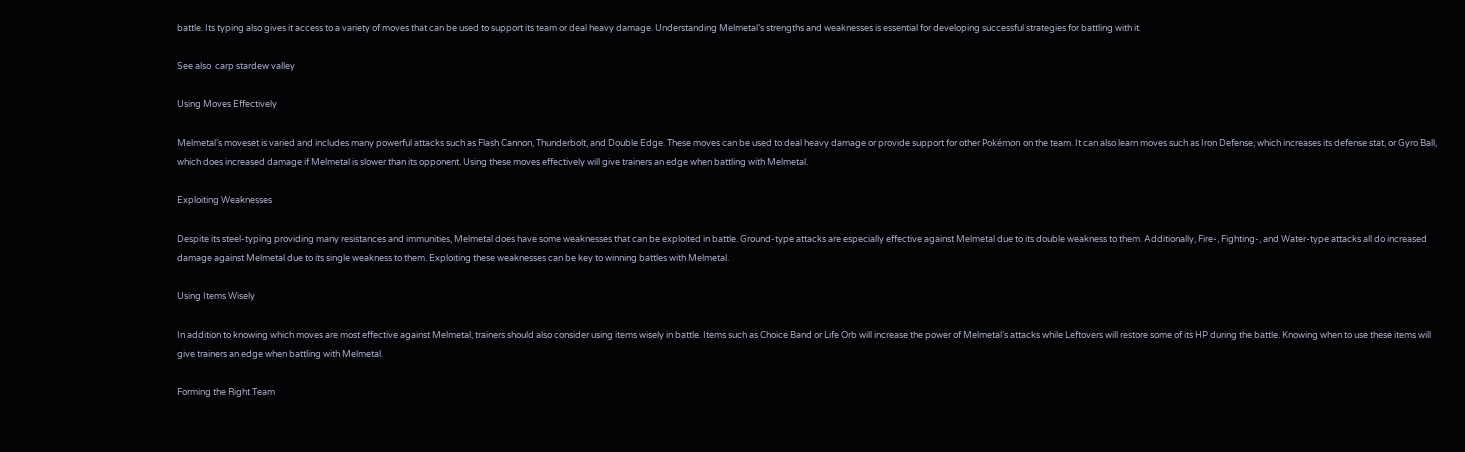battle. Its typing also gives it access to a variety of moves that can be used to support its team or deal heavy damage. Understanding Melmetal’s strengths and weaknesses is essential for developing successful strategies for battling with it.

See also  carp stardew valley

Using Moves Effectively

Melmetal’s moveset is varied and includes many powerful attacks such as Flash Cannon, Thunderbolt, and Double Edge. These moves can be used to deal heavy damage or provide support for other Pokémon on the team. It can also learn moves such as Iron Defense, which increases its defense stat, or Gyro Ball, which does increased damage if Melmetal is slower than its opponent. Using these moves effectively will give trainers an edge when battling with Melmetal.

Exploiting Weaknesses

Despite its steel-typing providing many resistances and immunities, Melmetal does have some weaknesses that can be exploited in battle. Ground-type attacks are especially effective against Melmetal due to its double weakness to them. Additionally, Fire-, Fighting-, and Water-type attacks all do increased damage against Melmetal due to its single weakness to them. Exploiting these weaknesses can be key to winning battles with Melmetal.

Using Items Wisely

In addition to knowing which moves are most effective against Melmetal, trainers should also consider using items wisely in battle. Items such as Choice Band or Life Orb will increase the power of Melmetal’s attacks while Leftovers will restore some of its HP during the battle. Knowing when to use these items will give trainers an edge when battling with Melmetal.

Forming the Right Team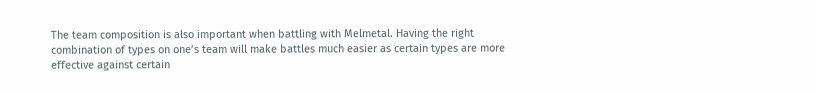The team composition is also important when battling with Melmetal. Having the right combination of types on one’s team will make battles much easier as certain types are more effective against certain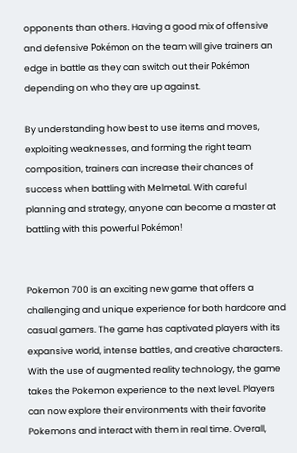opponents than others. Having a good mix of offensive and defensive Pokémon on the team will give trainers an edge in battle as they can switch out their Pokémon depending on who they are up against.

By understanding how best to use items and moves, exploiting weaknesses, and forming the right team composition, trainers can increase their chances of success when battling with Melmetal. With careful planning and strategy, anyone can become a master at battling with this powerful Pokémon!


Pokemon 700 is an exciting new game that offers a challenging and unique experience for both hardcore and casual gamers. The game has captivated players with its expansive world, intense battles, and creative characters. With the use of augmented reality technology, the game takes the Pokemon experience to the next level. Players can now explore their environments with their favorite Pokemons and interact with them in real time. Overall,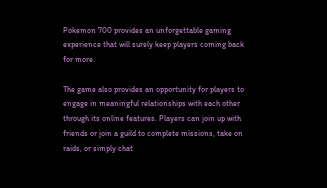Pokemon 700 provides an unforgettable gaming experience that will surely keep players coming back for more.

The game also provides an opportunity for players to engage in meaningful relationships with each other through its online features. Players can join up with friends or join a guild to complete missions, take on raids, or simply chat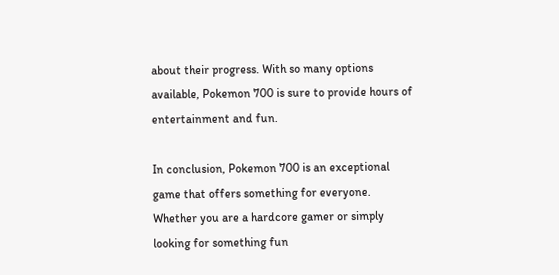about their progress. With so many options available, Pokemon 700 is sure to provide hours of entertainment and fun.

In conclusion, Pokemon 700 is an exceptional game that offers something for everyone. Whether you are a hardcore gamer or simply looking for something fun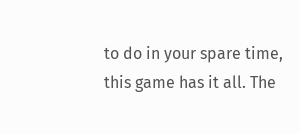to do in your spare time, this game has it all. The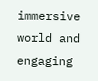immersive world and engaging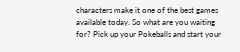characters make it one of the best games available today. So what are you waiting for? Pick up your Pokeballs and start your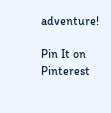adventure!

Pin It on Pinterest